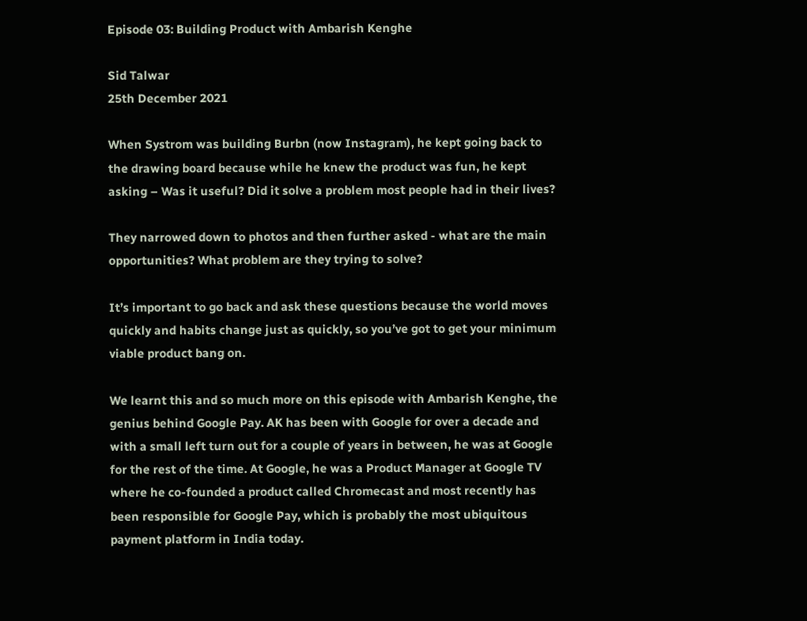Episode 03: Building Product with Ambarish Kenghe

Sid Talwar
25th December 2021

When Systrom was building Burbn (now Instagram), he kept going back to the drawing board because while he knew the product was fun, he kept asking – Was it useful? Did it solve a problem most people had in their lives?

They narrowed down to photos and then further asked - what are the main opportunities? What problem are they trying to solve?

It’s important to go back and ask these questions because the world moves quickly and habits change just as quickly, so you’ve got to get your minimum viable product bang on.

We learnt this and so much more on this episode with Ambarish Kenghe, the genius behind Google Pay. AK has been with Google for over a decade and with a small left turn out for a couple of years in between, he was at Google for the rest of the time. At Google, he was a Product Manager at Google TV where he co-founded a product called Chromecast and most recently has been responsible for Google Pay, which is probably the most ubiquitous payment platform in India today.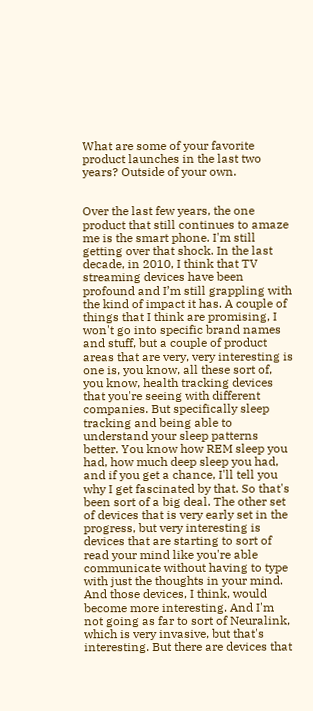What are some of your favorite product launches in the last two years? Outside of your own.


Over the last few years, the one product that still continues to amaze me is the smart phone. I'm still getting over that shock. In the last decade, in 2010, I think that TV streaming devices have been profound and I’m still grappling with the kind of impact it has. A couple of things that I think are promising, I won't go into specific brand names and stuff, but a couple of product areas that are very, very interesting is one is, you know, all these sort of, you know, health tracking devices that you're seeing with different companies. But specifically sleep tracking and being able to understand your sleep patterns better. You know how REM sleep you had, how much deep sleep you had, and if you get a chance, I'll tell you why I get fascinated by that. So that's been sort of a big deal. The other set of devices that is very early set in the progress, but very interesting is devices that are starting to sort of read your mind like you're able communicate without having to type with just the thoughts in your mind. And those devices, I think, would become more interesting. And I'm not going as far to sort of Neuralink, which is very invasive, but that's interesting. But there are devices that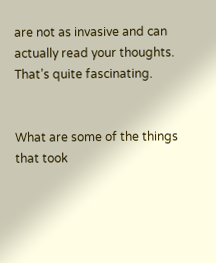are not as invasive and can actually read your thoughts. That’s quite fascinating.


What are some of the things that took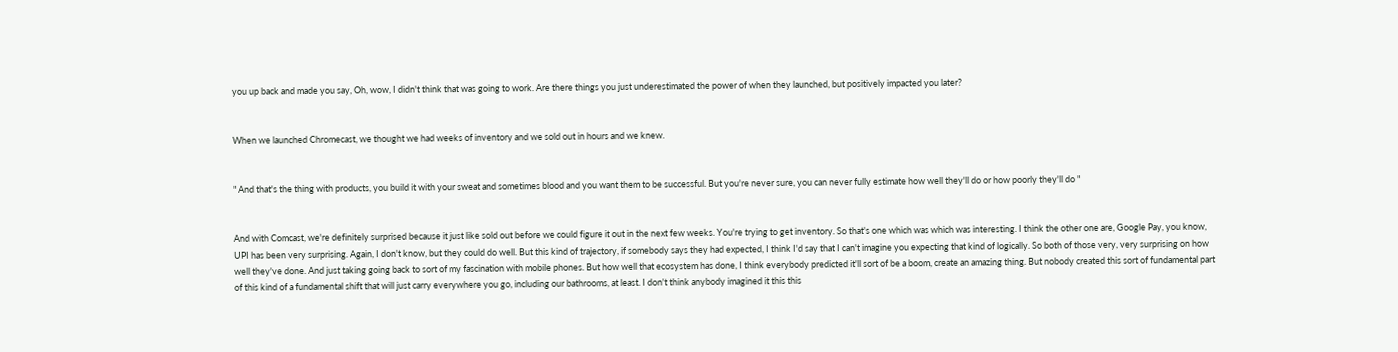you up back and made you say, Oh, wow, I didn't think that was going to work. Are there things you just underestimated the power of when they launched, but positively impacted you later?


When we launched Chromecast, we thought we had weeks of inventory and we sold out in hours and we knew.


" And that's the thing with products, you build it with your sweat and sometimes blood and you want them to be successful. But you're never sure, you can never fully estimate how well they'll do or how poorly they'll do "


And with Comcast, we're definitely surprised because it just like sold out before we could figure it out in the next few weeks. You're trying to get inventory. So that's one which was which was interesting. I think the other one are, Google Pay, you know, UPI has been very surprising. Again, I don't know, but they could do well. But this kind of trajectory, if somebody says they had expected, I think I'd say that I can't imagine you expecting that kind of logically. So both of those very, very surprising on how well they've done. And just taking going back to sort of my fascination with mobile phones. But how well that ecosystem has done, I think everybody predicted it'll sort of be a boom, create an amazing thing. But nobody created this sort of fundamental part of this kind of a fundamental shift that will just carry everywhere you go, including our bathrooms, at least. I don't think anybody imagined it this this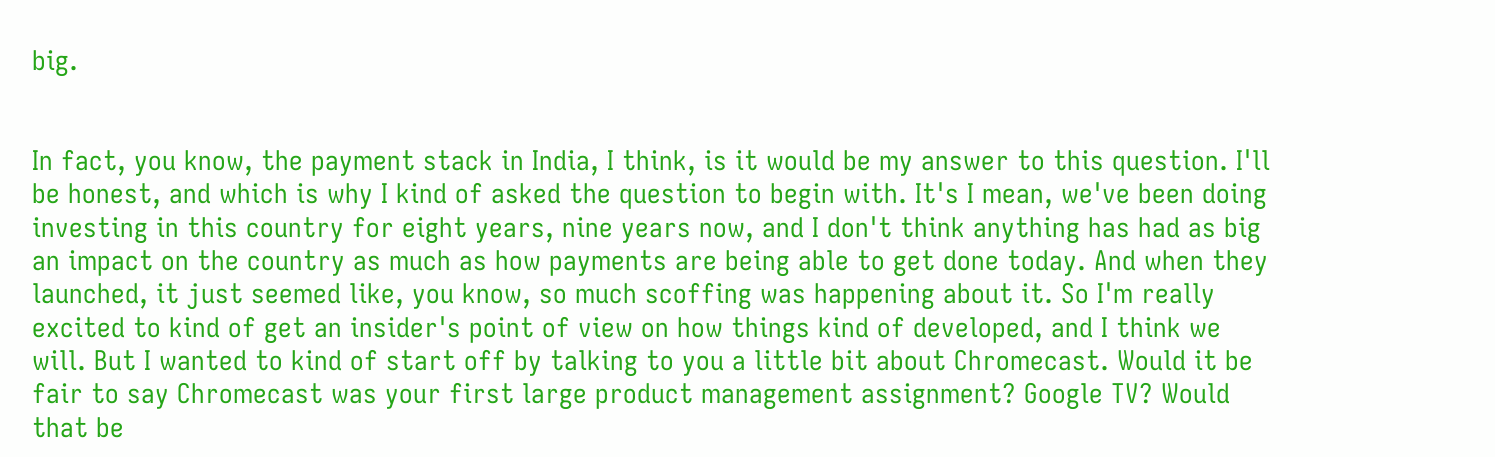big.


In fact, you know, the payment stack in India, I think, is it would be my answer to this question. I'll be honest, and which is why I kind of asked the question to begin with. It's I mean, we've been doing investing in this country for eight years, nine years now, and I don't think anything has had as big an impact on the country as much as how payments are being able to get done today. And when they launched, it just seemed like, you know, so much scoffing was happening about it. So I'm really excited to kind of get an insider's point of view on how things kind of developed, and I think we will. But I wanted to kind of start off by talking to you a little bit about Chromecast. Would it be fair to say Chromecast was your first large product management assignment? Google TV? Would that be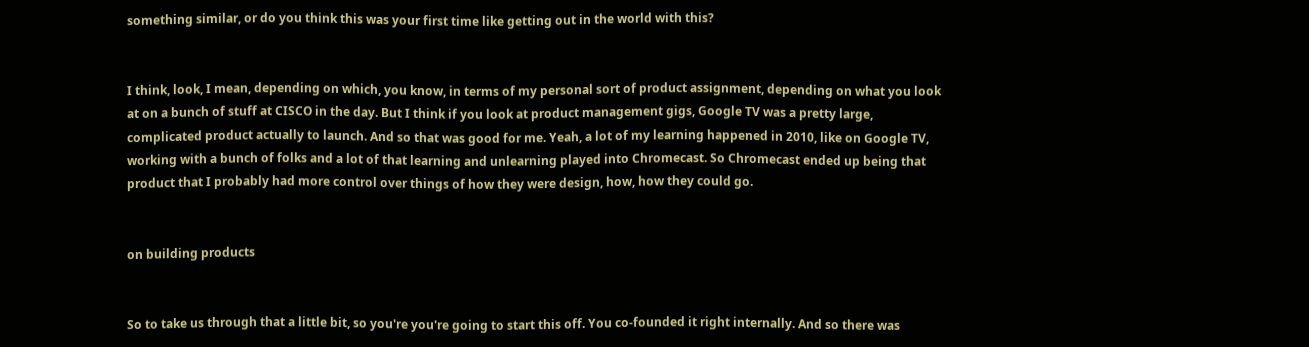something similar, or do you think this was your first time like getting out in the world with this?


I think, look, I mean, depending on which, you know, in terms of my personal sort of product assignment, depending on what you look at on a bunch of stuff at CISCO in the day. But I think if you look at product management gigs, Google TV was a pretty large, complicated product actually to launch. And so that was good for me. Yeah, a lot of my learning happened in 2010, like on Google TV, working with a bunch of folks and a lot of that learning and unlearning played into Chromecast. So Chromecast ended up being that product that I probably had more control over things of how they were design, how, how they could go.


on building products


So to take us through that a little bit, so you're you're going to start this off. You co-founded it right internally. And so there was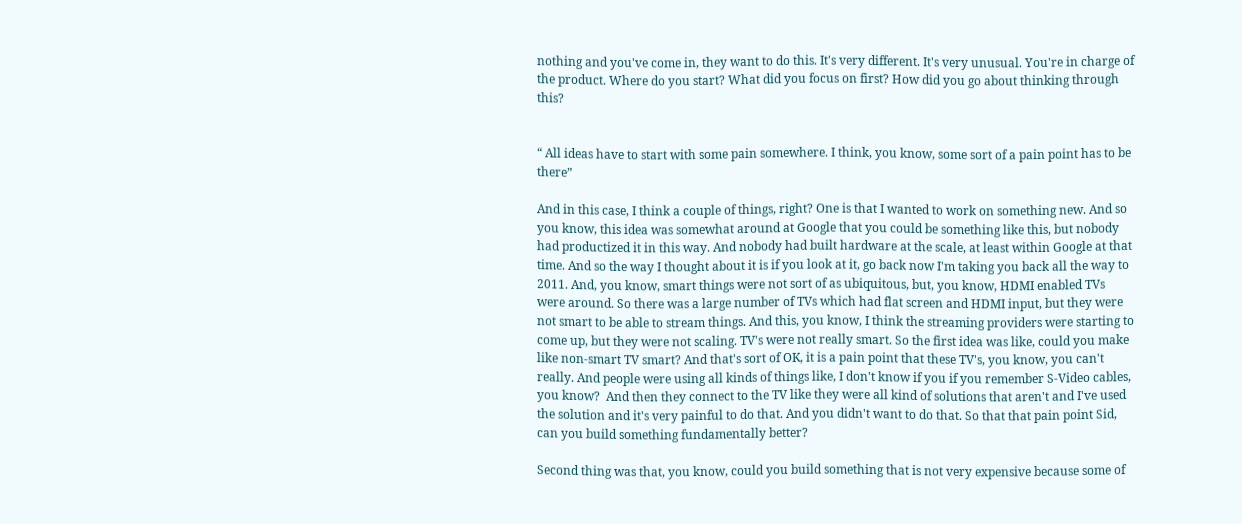nothing and you've come in, they want to do this. It's very different. It's very unusual. You're in charge of the product. Where do you start? What did you focus on first? How did you go about thinking through this?


“ All ideas have to start with some pain somewhere. I think, you know, some sort of a pain point has to be there”

And in this case, I think a couple of things, right? One is that I wanted to work on something new. And so you know, this idea was somewhat around at Google that you could be something like this, but nobody had productized it in this way. And nobody had built hardware at the scale, at least within Google at that time. And so the way I thought about it is if you look at it, go back now I'm taking you back all the way to 2011. And, you know, smart things were not sort of as ubiquitous, but, you know, HDMI enabled TVs were around. So there was a large number of TVs which had flat screen and HDMI input, but they were not smart to be able to stream things. And this, you know, I think the streaming providers were starting to come up, but they were not scaling. TV's were not really smart. So the first idea was like, could you make like non-smart TV smart? And that's sort of OK, it is a pain point that these TV's, you know, you can't really. And people were using all kinds of things like, I don't know if you if you remember S-Video cables, you know?  And then they connect to the TV like they were all kind of solutions that aren't and I've used the solution and it's very painful to do that. And you didn't want to do that. So that that pain point Sid, can you build something fundamentally better?

Second thing was that, you know, could you build something that is not very expensive because some of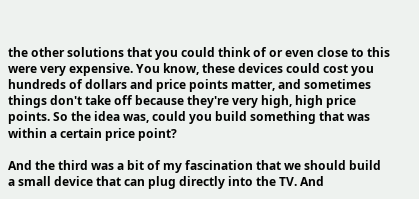the other solutions that you could think of or even close to this were very expensive. You know, these devices could cost you hundreds of dollars and price points matter, and sometimes things don't take off because they're very high, high price points. So the idea was, could you build something that was within a certain price point?

And the third was a bit of my fascination that we should build a small device that can plug directly into the TV. And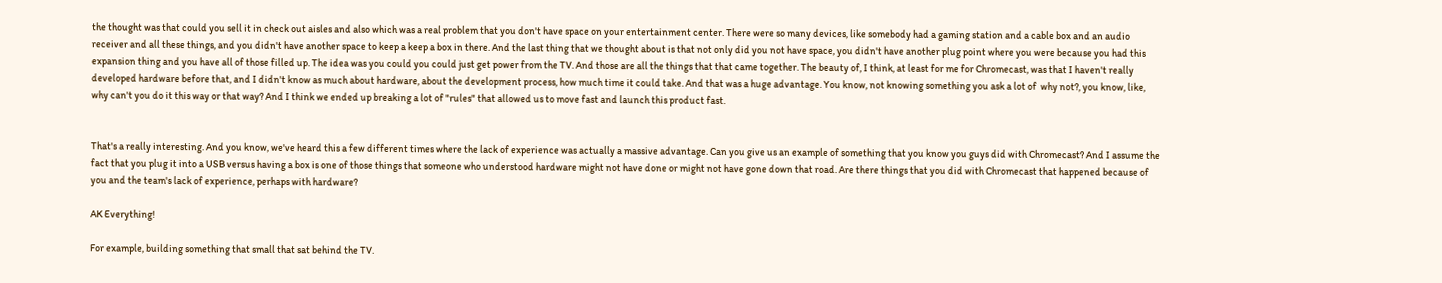the thought was that could you sell it in check out aisles and also which was a real problem that you don't have space on your entertainment center. There were so many devices, like somebody had a gaming station and a cable box and an audio receiver and all these things, and you didn't have another space to keep a keep a box in there. And the last thing that we thought about is that not only did you not have space, you didn't have another plug point where you were because you had this expansion thing and you have all of those filled up. The idea was you could you could just get power from the TV. And those are all the things that that came together. The beauty of, I think, at least for me for Chromecast, was that I haven't really developed hardware before that, and I didn't know as much about hardware, about the development process, how much time it could take. And that was a huge advantage. You know, not knowing something you ask a lot of  why not?, you know, like, why can't you do it this way or that way? And I think we ended up breaking a lot of "rules" that allowed us to move fast and launch this product fast.


That's a really interesting. And you know, we've heard this a few different times where the lack of experience was actually a massive advantage. Can you give us an example of something that you know you guys did with Chromecast? And I assume the fact that you plug it into a USB versus having a box is one of those things that someone who understood hardware might not have done or might not have gone down that road. Are there things that you did with Chromecast that happened because of you and the team's lack of experience, perhaps with hardware?

AK Everything!

For example, building something that small that sat behind the TV.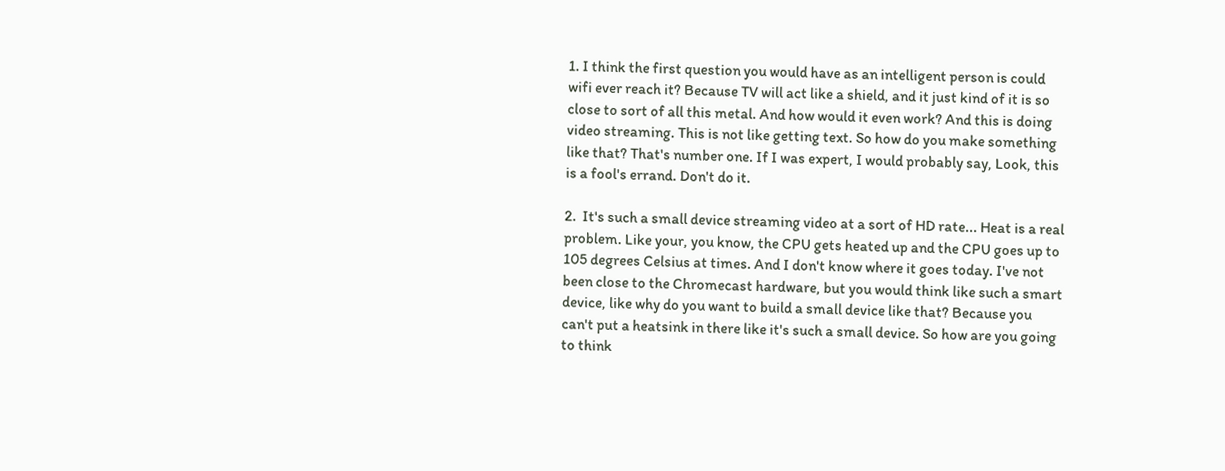1. I think the first question you would have as an intelligent person is could wifi ever reach it? Because TV will act like a shield, and it just kind of it is so close to sort of all this metal. And how would it even work? And this is doing video streaming. This is not like getting text. So how do you make something like that? That's number one. If I was expert, I would probably say, Look, this is a fool's errand. Don't do it.

2.  It's such a small device streaming video at a sort of HD rate... Heat is a real problem. Like your, you know, the CPU gets heated up and the CPU goes up to 105 degrees Celsius at times. And I don't know where it goes today. I've not been close to the Chromecast hardware, but you would think like such a smart device, like why do you want to build a small device like that? Because you can't put a heatsink in there like it's such a small device. So how are you going to think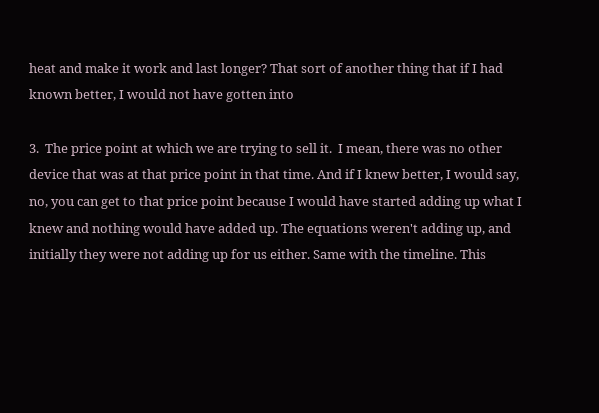heat and make it work and last longer? That sort of another thing that if I had known better, I would not have gotten into

3.  The price point at which we are trying to sell it.  I mean, there was no other device that was at that price point in that time. And if I knew better, I would say, no, you can get to that price point because I would have started adding up what I knew and nothing would have added up. The equations weren't adding up, and initially they were not adding up for us either. Same with the timeline. This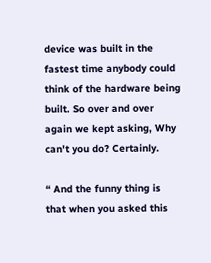device was built in the fastest time anybody could think of the hardware being built. So over and over again we kept asking, Why can't you do? Certainly.

“ And the funny thing is that when you asked this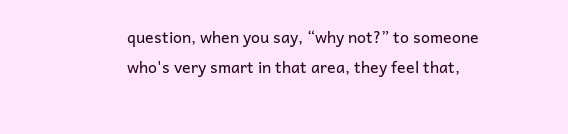question, when you say, “why not?” to someone who's very smart in that area, they feel that,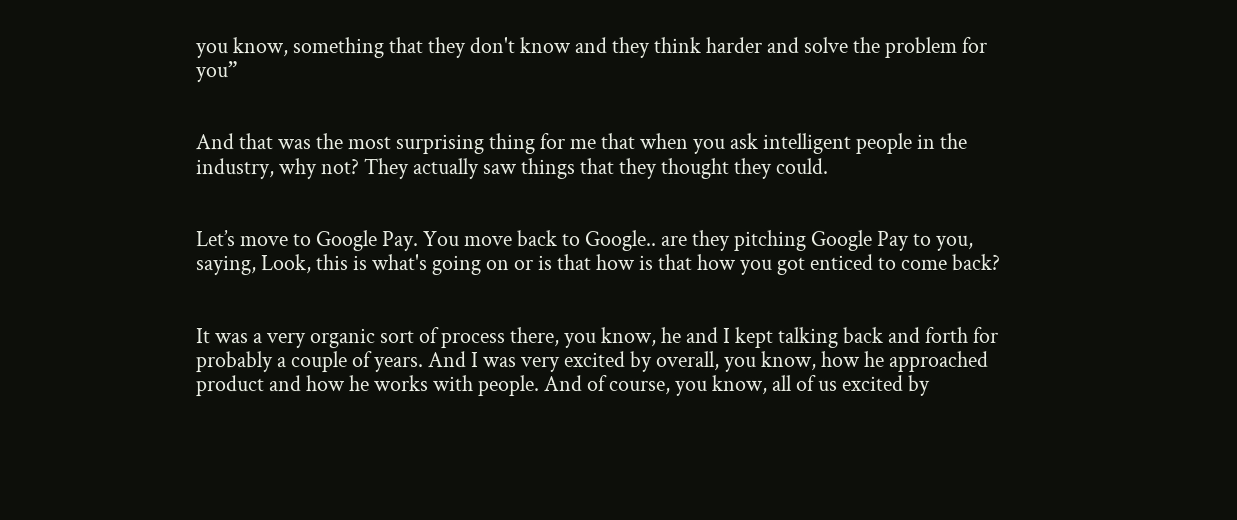you know, something that they don't know and they think harder and solve the problem for you”


And that was the most surprising thing for me that when you ask intelligent people in the industry, why not? They actually saw things that they thought they could.


Let’s move to Google Pay. You move back to Google.. are they pitching Google Pay to you, saying, Look, this is what's going on or is that how is that how you got enticed to come back?


It was a very organic sort of process there, you know, he and I kept talking back and forth for probably a couple of years. And I was very excited by overall, you know, how he approached product and how he works with people. And of course, you know, all of us excited by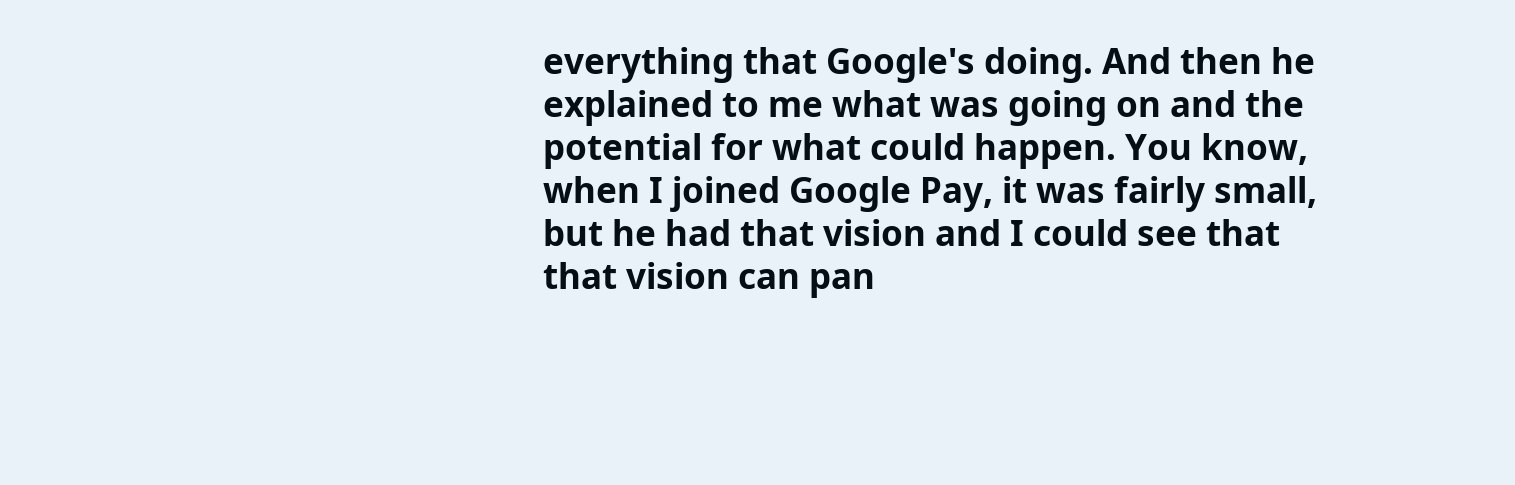everything that Google's doing. And then he explained to me what was going on and the potential for what could happen. You know, when I joined Google Pay, it was fairly small, but he had that vision and I could see that that vision can pan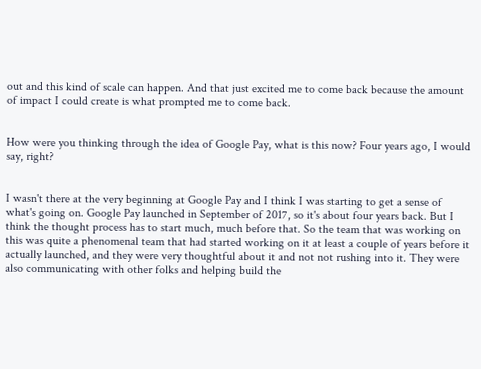out and this kind of scale can happen. And that just excited me to come back because the amount of impact I could create is what prompted me to come back.


How were you thinking through the idea of Google Pay, what is this now? Four years ago, I would say, right?


I wasn't there at the very beginning at Google Pay and I think I was starting to get a sense of what's going on. Google Pay launched in September of 2017, so it's about four years back. But I think the thought process has to start much, much before that. So the team that was working on this was quite a phenomenal team that had started working on it at least a couple of years before it actually launched, and they were very thoughtful about it and not not rushing into it. They were also communicating with other folks and helping build the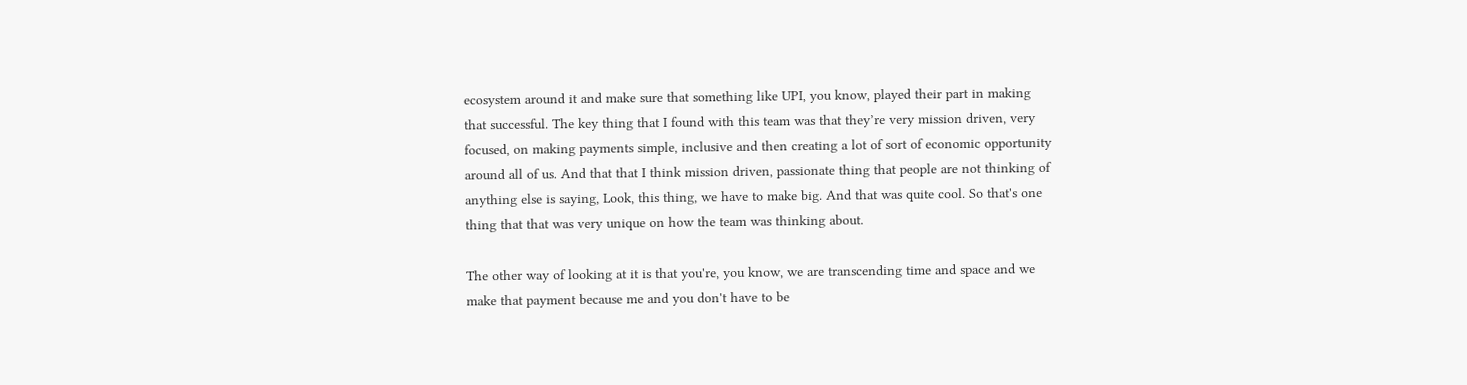ecosystem around it and make sure that something like UPI, you know, played their part in making that successful. The key thing that I found with this team was that they’re very mission driven, very focused, on making payments simple, inclusive and then creating a lot of sort of economic opportunity around all of us. And that that I think mission driven, passionate thing that people are not thinking of anything else is saying, Look, this thing, we have to make big. And that was quite cool. So that's one thing that that was very unique on how the team was thinking about.

The other way of looking at it is that you're, you know, we are transcending time and space and we make that payment because me and you don't have to be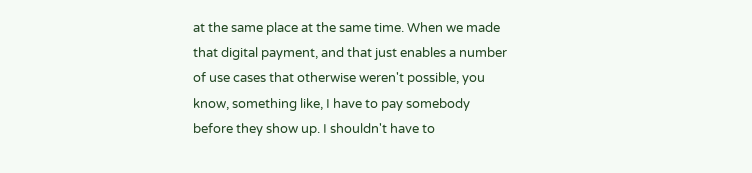at the same place at the same time. When we made that digital payment, and that just enables a number of use cases that otherwise weren't possible, you know, something like, I have to pay somebody before they show up. I shouldn't have to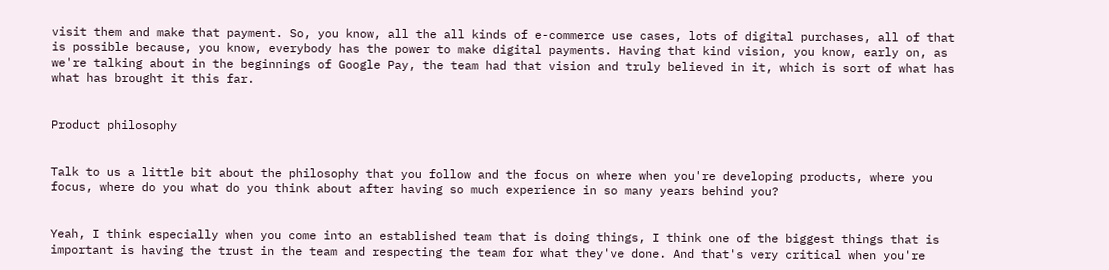visit them and make that payment. So, you know, all the all kinds of e-commerce use cases, lots of digital purchases, all of that is possible because, you know, everybody has the power to make digital payments. Having that kind vision, you know, early on, as we're talking about in the beginnings of Google Pay, the team had that vision and truly believed in it, which is sort of what has what has brought it this far.


Product philosophy


Talk to us a little bit about the philosophy that you follow and the focus on where when you're developing products, where you focus, where do you what do you think about after having so much experience in so many years behind you?


Yeah, I think especially when you come into an established team that is doing things, I think one of the biggest things that is important is having the trust in the team and respecting the team for what they've done. And that's very critical when you're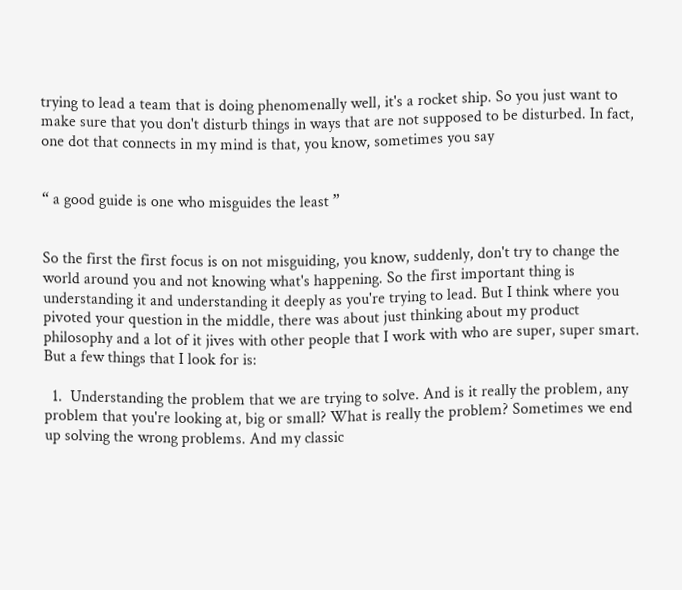trying to lead a team that is doing phenomenally well, it's a rocket ship. So you just want to make sure that you don't disturb things in ways that are not supposed to be disturbed. In fact, one dot that connects in my mind is that, you know, sometimes you say


“ a good guide is one who misguides the least ”


So the first the first focus is on not misguiding, you know, suddenly, don't try to change the world around you and not knowing what's happening. So the first important thing is understanding it and understanding it deeply as you're trying to lead. But I think where you pivoted your question in the middle, there was about just thinking about my product philosophy and a lot of it jives with other people that I work with who are super, super smart. But a few things that I look for is:

  1.  Understanding the problem that we are trying to solve. And is it really the problem, any problem that you're looking at, big or small? What is really the problem? Sometimes we end up solving the wrong problems. And my classic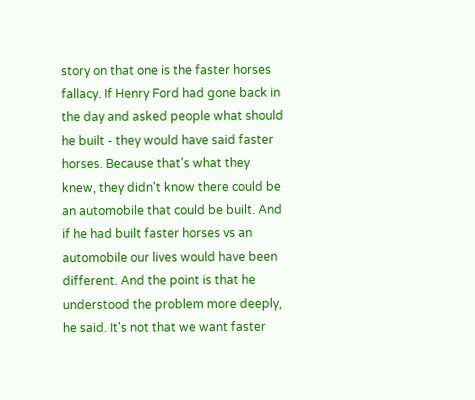story on that one is the faster horses fallacy. If Henry Ford had gone back in the day and asked people what should he built - they would have said faster horses. Because that's what they knew, they didn't know there could be an automobile that could be built. And if he had built faster horses vs an automobile our lives would have been different. And the point is that he understood the problem more deeply, he said. It's not that we want faster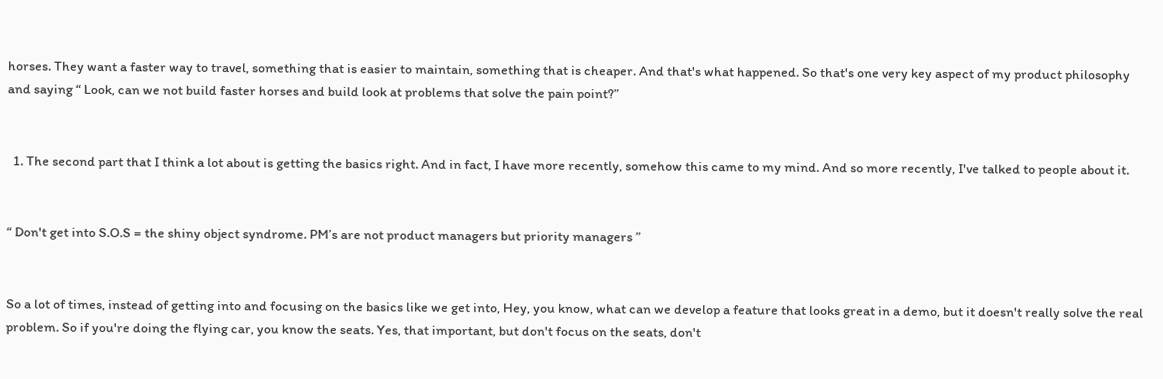horses. They want a faster way to travel, something that is easier to maintain, something that is cheaper. And that's what happened. So that's one very key aspect of my product philosophy and saying “ Look, can we not build faster horses and build look at problems that solve the pain point?”


  1. The second part that I think a lot about is getting the basics right. And in fact, I have more recently, somehow this came to my mind. And so more recently, I've talked to people about it.


“ Don't get into S.O.S = the shiny object syndrome. PM’s are not product managers but priority managers ”


So a lot of times, instead of getting into and focusing on the basics like we get into, Hey, you know, what can we develop a feature that looks great in a demo, but it doesn't really solve the real problem. So if you're doing the flying car, you know the seats. Yes, that important, but don't focus on the seats, don't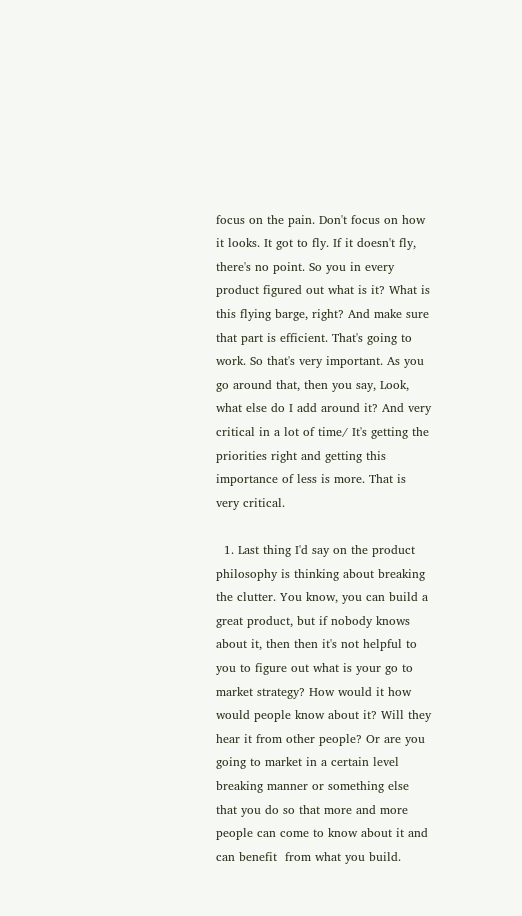focus on the pain. Don't focus on how it looks. It got to fly. If it doesn't fly, there's no point. So you in every product figured out what is it? What is this flying barge, right? And make sure that part is efficient. That's going to work. So that's very important. As you go around that, then you say, Look, what else do I add around it? And very critical in a lot of time/ It's getting the priorities right and getting this importance of less is more. That is very critical.

  1. Last thing I'd say on the product philosophy is thinking about breaking the clutter. You know, you can build a great product, but if nobody knows about it, then then it's not helpful to you to figure out what is your go to market strategy? How would it how would people know about it? Will they hear it from other people? Or are you going to market in a certain level breaking manner or something else that you do so that more and more people can come to know about it and can benefit  from what you build.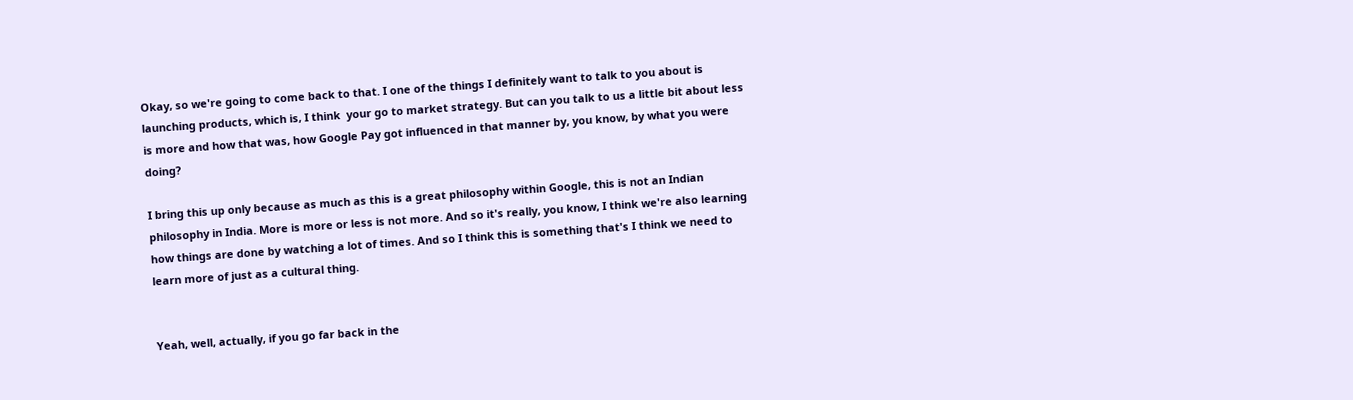Okay, so we're going to come back to that. I one of the things I definitely want to talk to you about is launching products, which is, I think  your go to market strategy. But can you talk to us a little bit about less is more and how that was, how Google Pay got influenced in that manner by, you know, by what you were doing?

I bring this up only because as much as this is a great philosophy within Google, this is not an Indian philosophy in India. More is more or less is not more. And so it's really, you know, I think we're also learning how things are done by watching a lot of times. And so I think this is something that's I think we need to learn more of just as a cultural thing.


Yeah, well, actually, if you go far back in the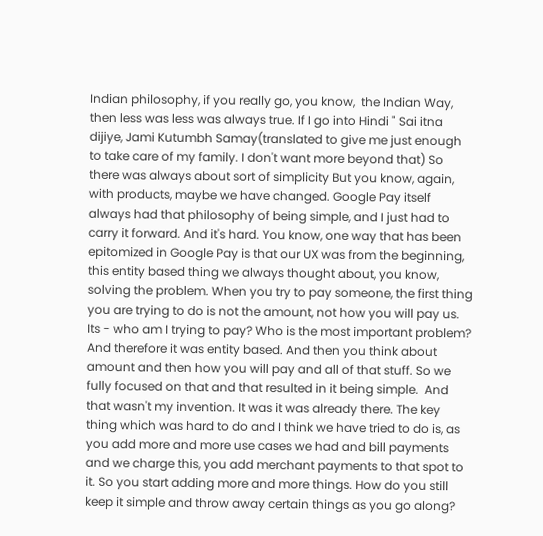Indian philosophy, if you really go, you know,  the Indian Way, then less was less was always true. If I go into Hindi " Sai itna dijiye, Jami Kutumbh Samay(translated to give me just enough to take care of my family. I don't want more beyond that) So there was always about sort of simplicity But you know, again, with products, maybe we have changed. Google Pay itself always had that philosophy of being simple, and I just had to carry it forward. And it's hard. You know, one way that has been epitomized in Google Pay is that our UX was from the beginning, this entity based thing we always thought about, you know, solving the problem. When you try to pay someone, the first thing you are trying to do is not the amount, not how you will pay us. Its - who am I trying to pay? Who is the most important problem? And therefore it was entity based. And then you think about amount and then how you will pay and all of that stuff. So we fully focused on that and that resulted in it being simple.  And that wasn't my invention. It was it was already there. The key thing which was hard to do and I think we have tried to do is, as you add more and more use cases we had and bill payments and we charge this, you add merchant payments to that spot to it. So you start adding more and more things. How do you still keep it simple and throw away certain things as you go along?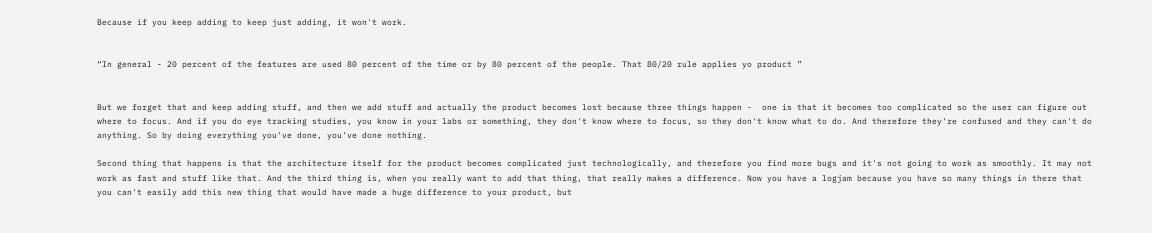Because if you keep adding to keep just adding, it won't work.


“In general - 20 percent of the features are used 80 percent of the time or by 80 percent of the people. That 80/20 rule applies yo product ”


But we forget that and keep adding stuff, and then we add stuff and actually the product becomes lost because three things happen -  one is that it becomes too complicated so the user can figure out where to focus. And if you do eye tracking studies, you know in your labs or something, they don't know where to focus, so they don't know what to do. And therefore they're confused and they can't do anything. So by doing everything you've done, you've done nothing.

Second thing that happens is that the architecture itself for the product becomes complicated just technologically, and therefore you find more bugs and it's not going to work as smoothly. It may not work as fast and stuff like that. And the third thing is, when you really want to add that thing, that really makes a difference. Now you have a logjam because you have so many things in there that you can't easily add this new thing that would have made a huge difference to your product, but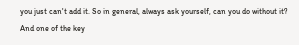you just can't add it. So in general, always ask yourself, can you do without it? And one of the key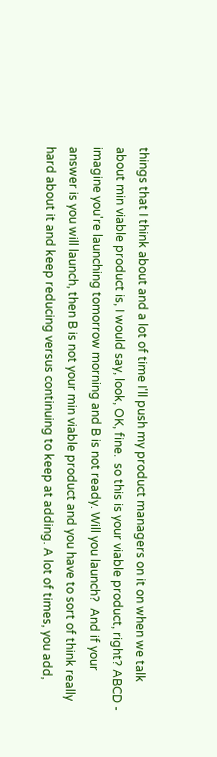things that I think about and a lot of time I'll push my product managers on it on when we talk about min viable product is, I would say, look, OK, fine.  so this is your viable product, right? ABCD - imagine you're launching tomorrow morning and B is not ready. Will you launch?  And if your answer is you will launch, then B is not your min viable product and you have to sort of think really hard about it and keep reducing versus continuing to keep at adding. A lot of times, you add,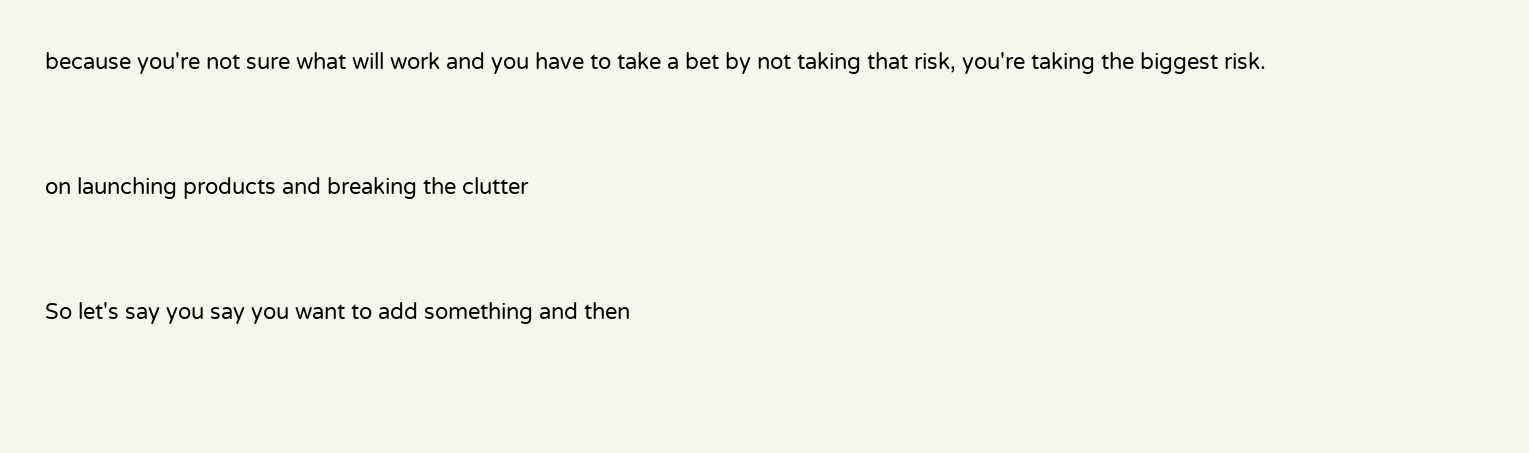because you're not sure what will work and you have to take a bet by not taking that risk, you're taking the biggest risk.


on launching products and breaking the clutter


So let's say you say you want to add something and then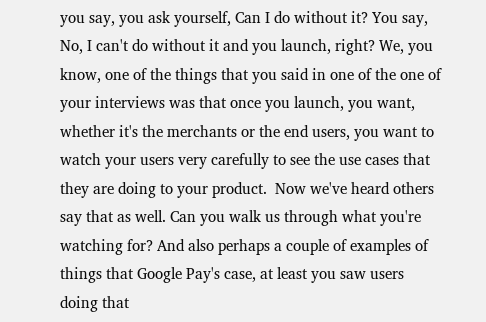you say, you ask yourself, Can I do without it? You say, No, I can't do without it and you launch, right? We, you know, one of the things that you said in one of the one of your interviews was that once you launch, you want, whether it's the merchants or the end users, you want to watch your users very carefully to see the use cases that they are doing to your product.  Now we've heard others say that as well. Can you walk us through what you're watching for? And also perhaps a couple of examples of things that Google Pay's case, at least you saw users doing that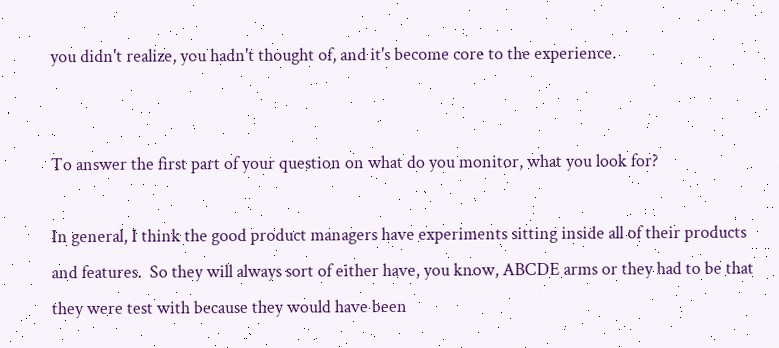you didn't realize, you hadn't thought of, and it's become core to the experience.


To answer the first part of your question on what do you monitor, what you look for?

In general, I think the good product managers have experiments sitting inside all of their products and features.  So they will always sort of either have, you know, ABCDE arms or they had to be that they were test with because they would have been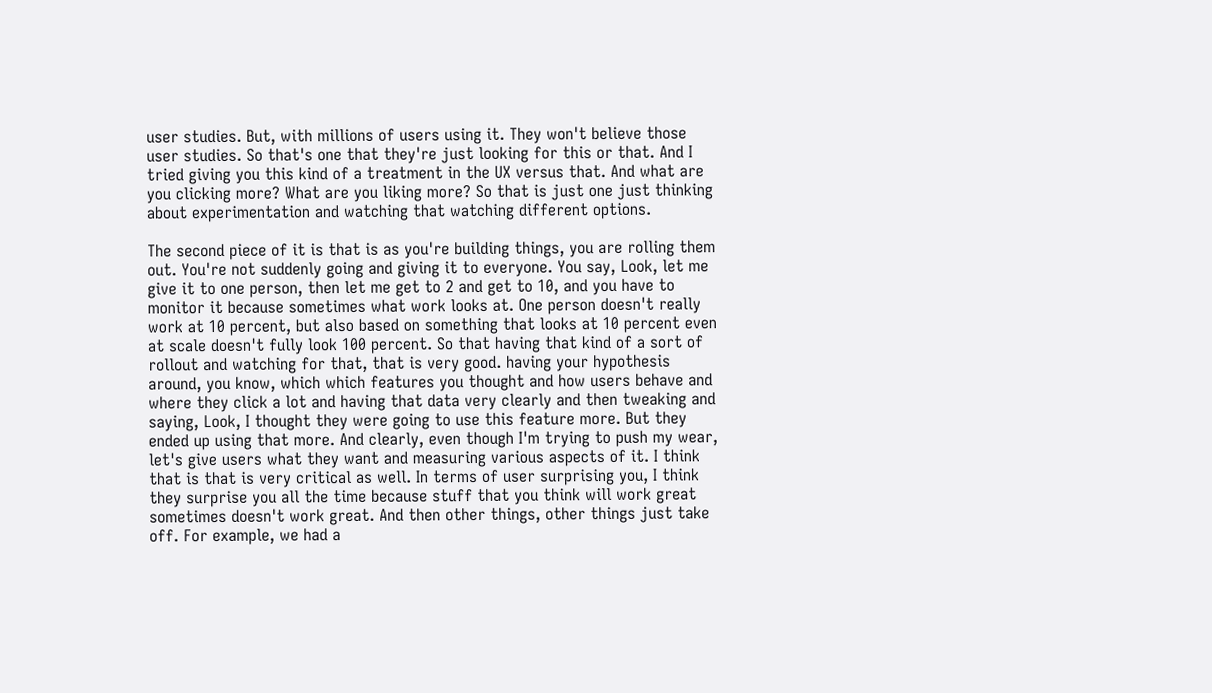user studies. But, with millions of users using it. They won't believe those user studies. So that's one that they're just looking for this or that. And I tried giving you this kind of a treatment in the UX versus that. And what are you clicking more? What are you liking more? So that is just one just thinking about experimentation and watching that watching different options.

The second piece of it is that is as you're building things, you are rolling them out. You're not suddenly going and giving it to everyone. You say, Look, let me give it to one person, then let me get to 2 and get to 10, and you have to monitor it because sometimes what work looks at. One person doesn't really work at 10 percent, but also based on something that looks at 10 percent even at scale doesn't fully look 100 percent. So that having that kind of a sort of rollout and watching for that, that is very good. having your hypothesis around, you know, which which features you thought and how users behave and where they click a lot and having that data very clearly and then tweaking and saying, Look, I thought they were going to use this feature more. But they ended up using that more. And clearly, even though I'm trying to push my wear, let's give users what they want and measuring various aspects of it. I think that is that is very critical as well. In terms of user surprising you, I think they surprise you all the time because stuff that you think will work great sometimes doesn't work great. And then other things, other things just take off. For example, we had a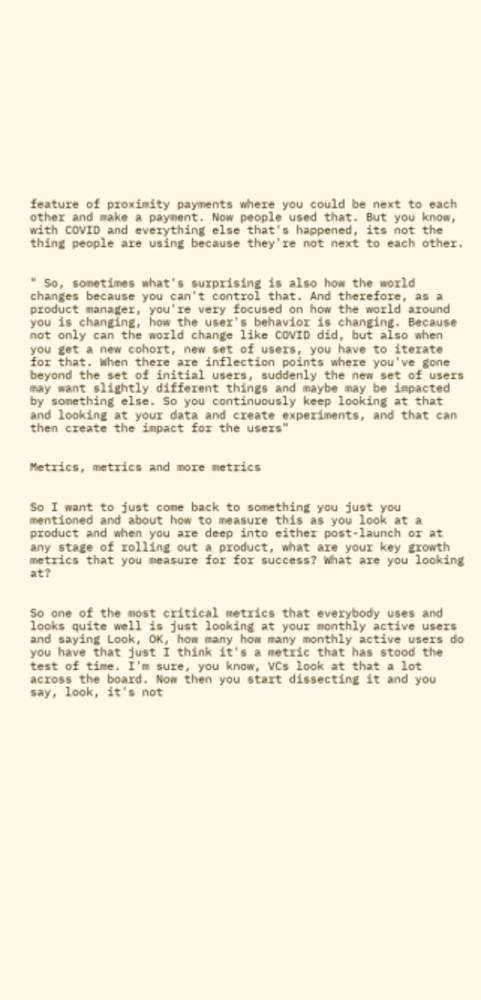feature of proximity payments where you could be next to each other and make a payment. Now people used that. But you know, with COVID and everything else that's happened, its not the thing people are using because they're not next to each other.


" So, sometimes what's surprising is also how the world changes because you can't control that. And therefore, as a product manager, you're very focused on how the world around you is changing, how the user's behavior is changing. Because not only can the world change like COVID did, but also when you get a new cohort, new set of users, you have to iterate for that. When there are inflection points where you've gone beyond the set of initial users, suddenly the new set of users may want slightly different things and maybe may be impacted by something else. So you continuously keep looking at that and looking at your data and create experiments, and that can then create the impact for the users"


Metrics, metrics and more metrics


So I want to just come back to something you just you mentioned and about how to measure this as you look at a product and when you are deep into either post-launch or at any stage of rolling out a product, what are your key growth metrics that you measure for for success? What are you looking at?


So one of the most critical metrics that everybody uses and looks quite well is just looking at your monthly active users and saying Look, OK, how many how many monthly active users do you have that just I think it's a metric that has stood the test of time. I'm sure, you know, VCs look at that a lot across the board. Now then you start dissecting it and you say, look, it's not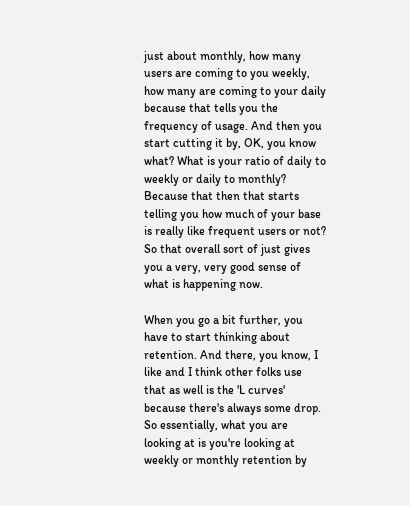just about monthly, how many users are coming to you weekly, how many are coming to your daily because that tells you the frequency of usage. And then you start cutting it by, OK, you know what? What is your ratio of daily to weekly or daily to monthly? Because that then that starts telling you how much of your base is really like frequent users or not? So that overall sort of just gives you a very, very good sense of what is happening now.

When you go a bit further, you have to start thinking about retention. And there, you know, I like and I think other folks use that as well is the 'L curves' because there's always some drop. So essentially, what you are looking at is you're looking at weekly or monthly retention by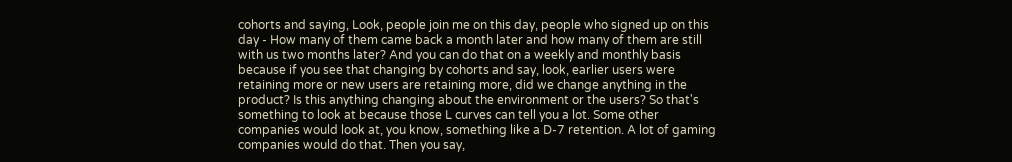cohorts and saying, Look, people join me on this day, people who signed up on this day - How many of them came back a month later and how many of them are still with us two months later? And you can do that on a weekly and monthly basis because if you see that changing by cohorts and say, look, earlier users were retaining more or new users are retaining more, did we change anything in the product? Is this anything changing about the environment or the users? So that's something to look at because those L curves can tell you a lot. Some other companies would look at, you know, something like a D-7 retention. A lot of gaming companies would do that. Then you say,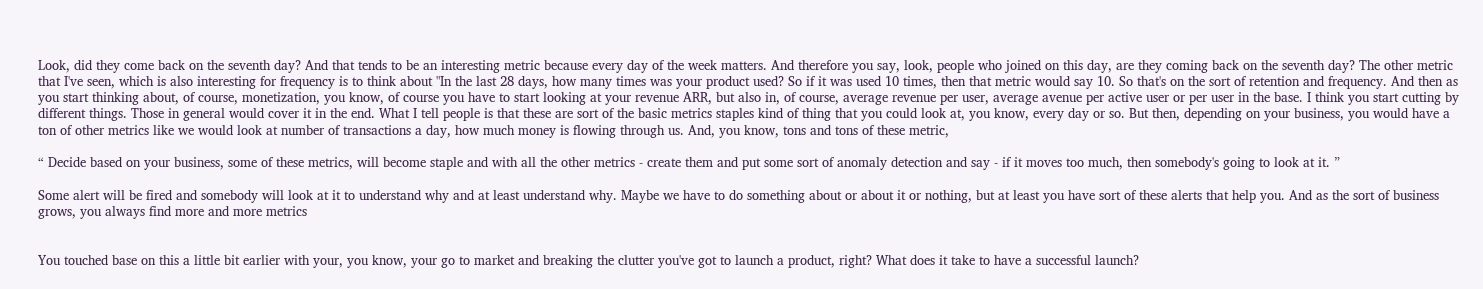Look, did they come back on the seventh day? And that tends to be an interesting metric because every day of the week matters. And therefore you say, look, people who joined on this day, are they coming back on the seventh day? The other metric that I've seen, which is also interesting for frequency is to think about "In the last 28 days, how many times was your product used? So if it was used 10 times, then that metric would say 10. So that's on the sort of retention and frequency. And then as you start thinking about, of course, monetization, you know, of course you have to start looking at your revenue ARR, but also in, of course, average revenue per user, average avenue per active user or per user in the base. I think you start cutting by different things. Those in general would cover it in the end. What I tell people is that these are sort of the basic metrics staples kind of thing that you could look at, you know, every day or so. But then, depending on your business, you would have a ton of other metrics like we would look at number of transactions a day, how much money is flowing through us. And, you know, tons and tons of these metric,

“ Decide based on your business, some of these metrics, will become staple and with all the other metrics - create them and put some sort of anomaly detection and say - if it moves too much, then somebody's going to look at it. ”

Some alert will be fired and somebody will look at it to understand why and at least understand why. Maybe we have to do something about or about it or nothing, but at least you have sort of these alerts that help you. And as the sort of business grows, you always find more and more metrics


You touched base on this a little bit earlier with your, you know, your go to market and breaking the clutter you've got to launch a product, right? What does it take to have a successful launch?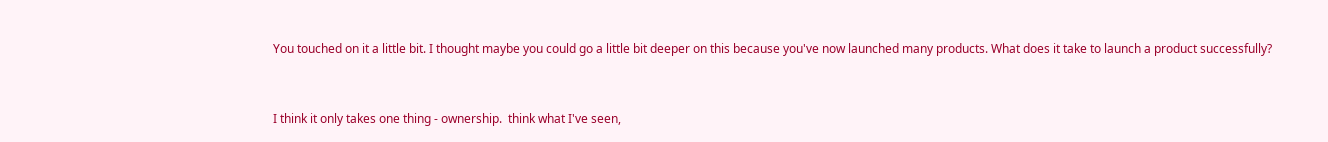You touched on it a little bit. I thought maybe you could go a little bit deeper on this because you've now launched many products. What does it take to launch a product successfully?


I think it only takes one thing - ownership.  think what I've seen,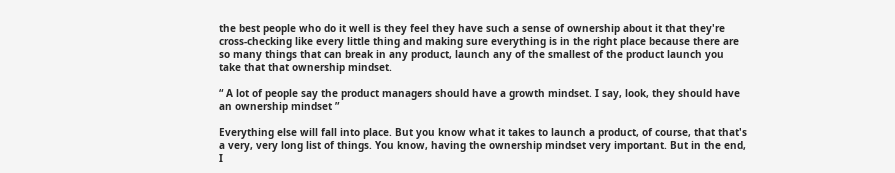the best people who do it well is they feel they have such a sense of ownership about it that they're cross-checking like every little thing and making sure everything is in the right place because there are so many things that can break in any product, launch any of the smallest of the product launch you take that that ownership mindset.

“ A lot of people say the product managers should have a growth mindset. I say, look, they should have an ownership mindset ”

Everything else will fall into place. But you know what it takes to launch a product, of course, that that's a very, very long list of things. You know, having the ownership mindset very important. But in the end, I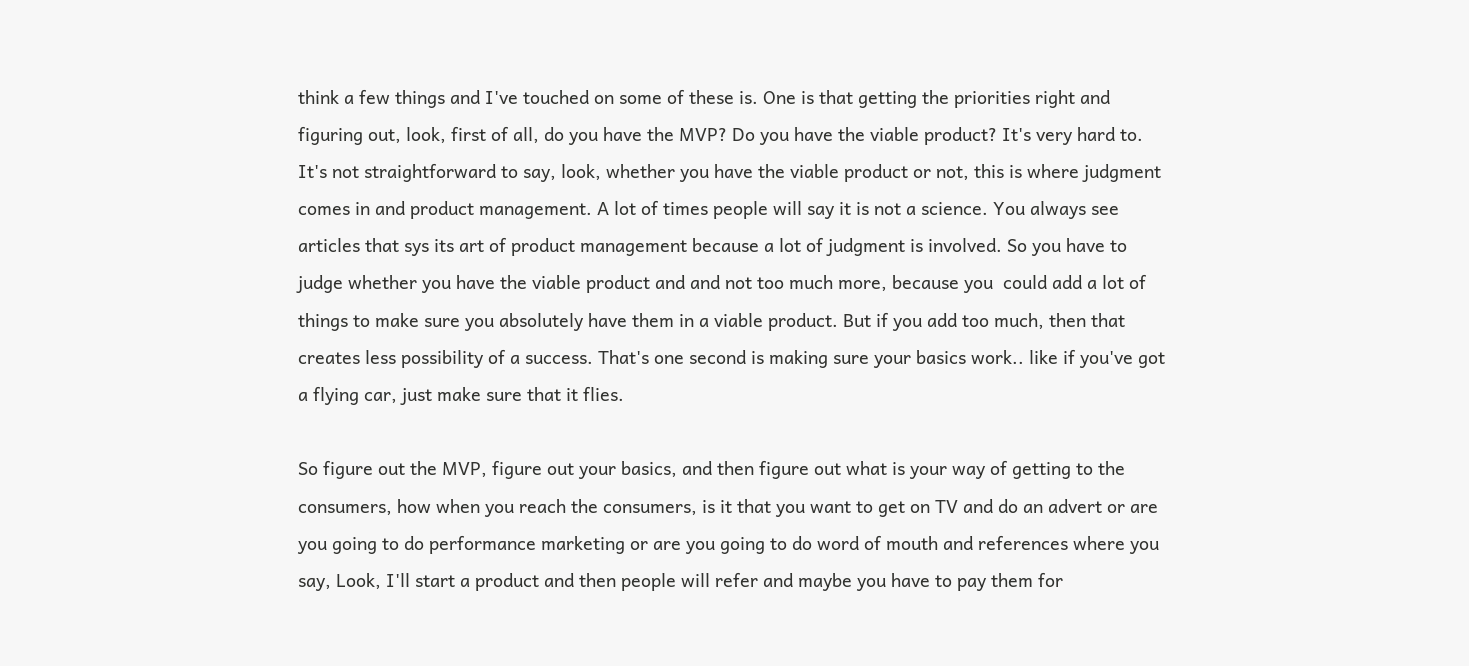think a few things and I've touched on some of these is. One is that getting the priorities right and figuring out, look, first of all, do you have the MVP? Do you have the viable product? It's very hard to. It's not straightforward to say, look, whether you have the viable product or not, this is where judgment comes in and product management. A lot of times people will say it is not a science. You always see articles that sys its art of product management because a lot of judgment is involved. So you have to judge whether you have the viable product and and not too much more, because you  could add a lot of things to make sure you absolutely have them in a viable product. But if you add too much, then that creates less possibility of a success. That's one second is making sure your basics work.. like if you've got a flying car, just make sure that it flies.

So figure out the MVP, figure out your basics, and then figure out what is your way of getting to the consumers, how when you reach the consumers, is it that you want to get on TV and do an advert or are you going to do performance marketing or are you going to do word of mouth and references where you say, Look, I'll start a product and then people will refer and maybe you have to pay them for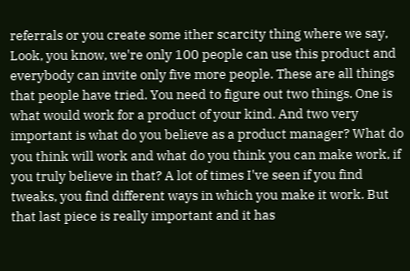referrals or you create some ither scarcity thing where we say, Look, you know, we're only 100 people can use this product and everybody can invite only five more people. These are all things that people have tried. You need to figure out two things. One is what would work for a product of your kind. And two very important is what do you believe as a product manager? What do you think will work and what do you think you can make work, if you truly believe in that? A lot of times I've seen if you find tweaks, you find different ways in which you make it work. But that last piece is really important and it has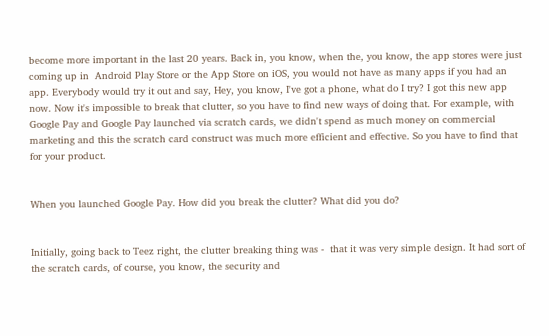become more important in the last 20 years. Back in, you know, when the, you know, the app stores were just coming up in  Android Play Store or the App Store on iOS, you would not have as many apps if you had an app. Everybody would try it out and say, Hey, you know, I've got a phone, what do I try? I got this new app now. Now it's impossible to break that clutter, so you have to find new ways of doing that. For example, with Google Pay and Google Pay launched via scratch cards, we didn't spend as much money on commercial marketing and this the scratch card construct was much more efficient and effective. So you have to find that for your product.


When you launched Google Pay. How did you break the clutter? What did you do?


Initially, going back to Teez right, the clutter breaking thing was -  that it was very simple design. It had sort of the scratch cards, of course, you know, the security and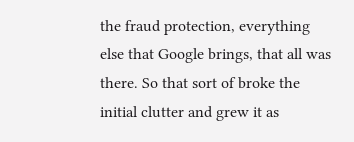the fraud protection, everything else that Google brings, that all was there. So that sort of broke the initial clutter and grew it as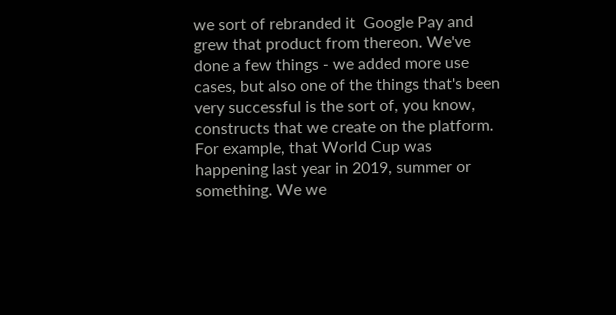we sort of rebranded it  Google Pay and grew that product from thereon. We've done a few things - we added more use cases, but also one of the things that's been very successful is the sort of, you know, constructs that we create on the platform. For example, that World Cup was happening last year in 2019, summer or something. We we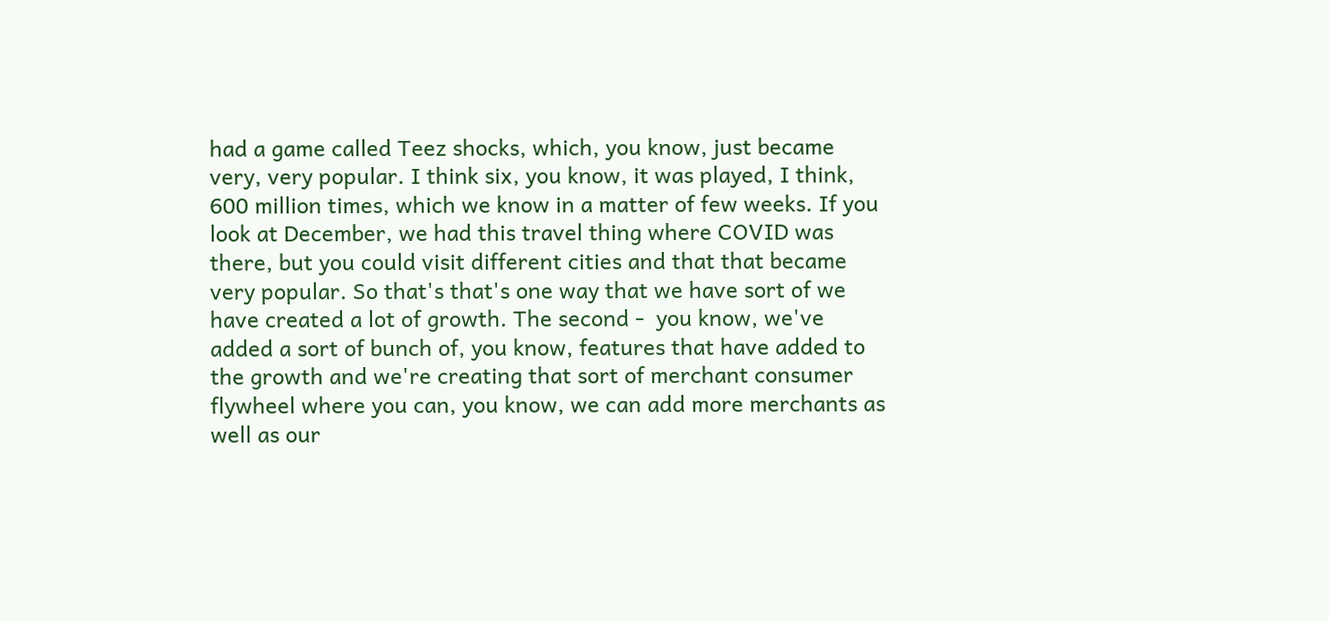had a game called Teez shocks, which, you know, just became very, very popular. I think six, you know, it was played, I think, 600 million times, which we know in a matter of few weeks. If you look at December, we had this travel thing where COVID was there, but you could visit different cities and that that became very popular. So that's that's one way that we have sort of we have created a lot of growth. The second -  you know, we've added a sort of bunch of, you know, features that have added to the growth and we're creating that sort of merchant consumer flywheel where you can, you know, we can add more merchants as well as our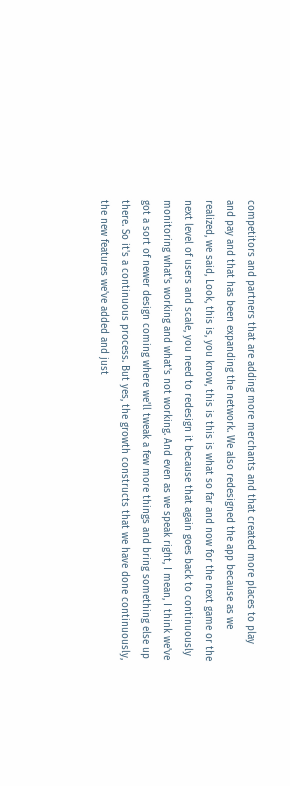competitors and partners that are adding more merchants and that created more places to play and pay and that has been expanding the network. We also redesigned the app because as we realized, we said, Look, this is, you know, this is this is what so far and now for the next game or the next level of users and scale, you need to redesign it because that again goes back to continuously monitoring what's working and what's not working. And even as we speak right, I mean, I think we've got a sort of newer design coming where we'll tweak a few more things and bring something else up there. So it's a continuous process. But yes, the growth constructs that we have done continuously, the new features we've added and just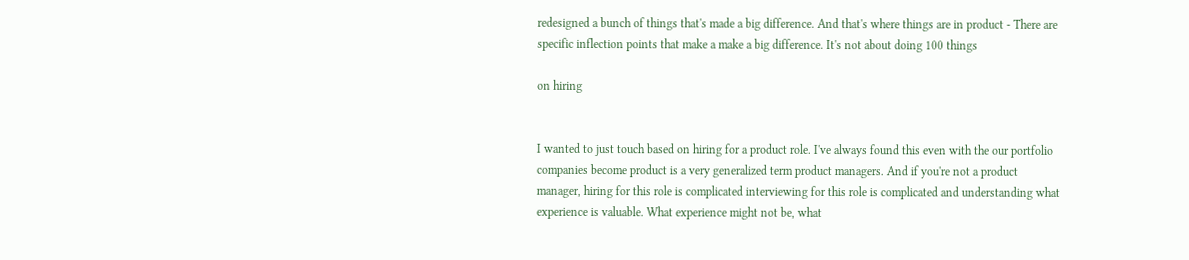redesigned a bunch of things that's made a big difference. And that's where things are in product - There are specific inflection points that make a make a big difference. It's not about doing 100 things

on hiring


I wanted to just touch based on hiring for a product role. I've always found this even with the our portfolio companies become product is a very generalized term product managers. And if you're not a product manager, hiring for this role is complicated interviewing for this role is complicated and understanding what  experience is valuable. What experience might not be, what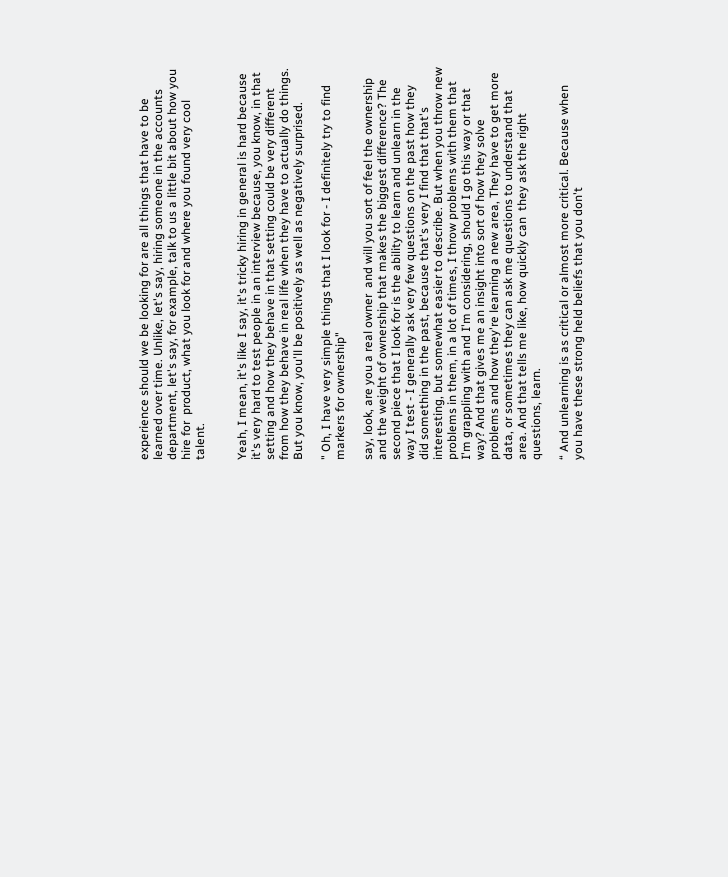experience should we be looking for are all things that have to be learned over time. Unlike, let's say, hiring someone in the accounts department, let's say, for example, talk to us a little bit about how you hire for  product, what you look for and where you found very cool talent.


Yeah, I mean, it's like I say, it's tricky hiring in general is hard because it's very hard to test people in an interview because, you know, in that setting and how they behave in that setting could be very different from how they behave in real life when they have to actually do things. But you know, you'll be positively as well as negatively surprised.

" Oh, I have very simple things that I look for - I definitely try to find markers for ownership"

say, look, are you a real owner  and will you sort of feel the ownership and the weight of ownership that makes the biggest difference? The second piece that I look for is the ability to learn and unlearn in the way I test - I generally ask very few questions on the past how they did something in the past, because that's very I find that that's interesting, but somewhat easier to describe. But when you throw new problems in them, in a lot of times, I throw problems with them that I'm grappling with and I'm considering, should I go this way or that way? And that gives me an insight into sort of how they solve problems and how they're learning a new area, They have to get more data, or sometimes they can ask me questions to understand that area. And that tells me like, how quickly can  they ask the right questions, learn.

“ And unlearning is as critical or almost more critical. Because when you have these strong held beliefs that you don't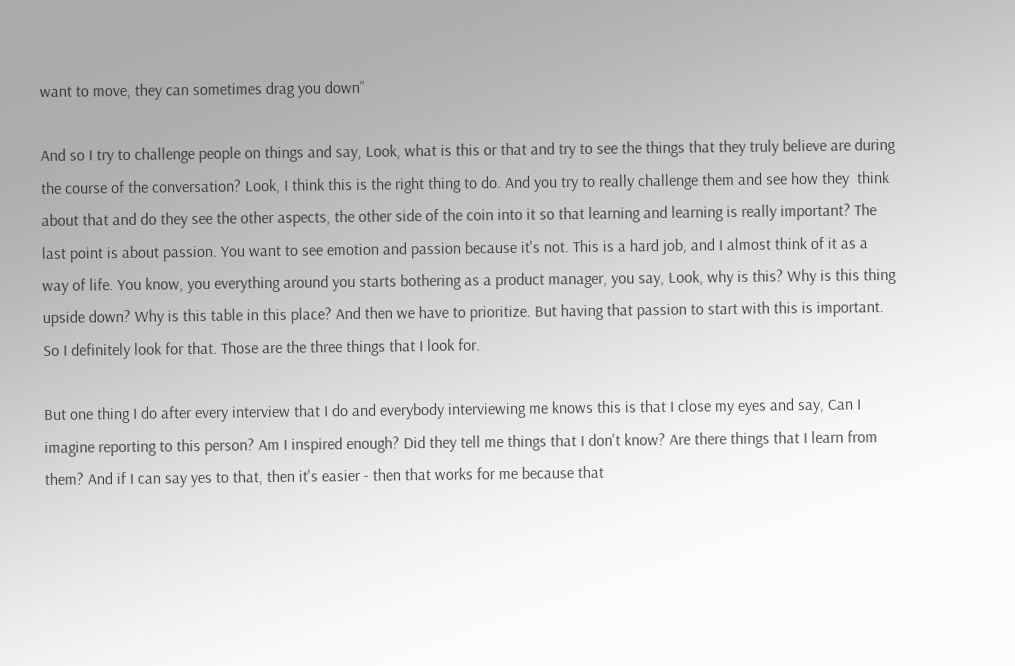want to move, they can sometimes drag you down”

And so I try to challenge people on things and say, Look, what is this or that and try to see the things that they truly believe are during the course of the conversation? Look, I think this is the right thing to do. And you try to really challenge them and see how they  think about that and do they see the other aspects, the other side of the coin into it so that learning and learning is really important? The last point is about passion. You want to see emotion and passion because it's not. This is a hard job, and I almost think of it as a way of life. You know, you everything around you starts bothering as a product manager, you say, Look, why is this? Why is this thing upside down? Why is this table in this place? And then we have to prioritize. But having that passion to start with this is important. So I definitely look for that. Those are the three things that I look for.

But one thing I do after every interview that I do and everybody interviewing me knows this is that I close my eyes and say, Can I imagine reporting to this person? Am I inspired enough? Did they tell me things that I don't know? Are there things that I learn from them? And if I can say yes to that, then it's easier - then that works for me because that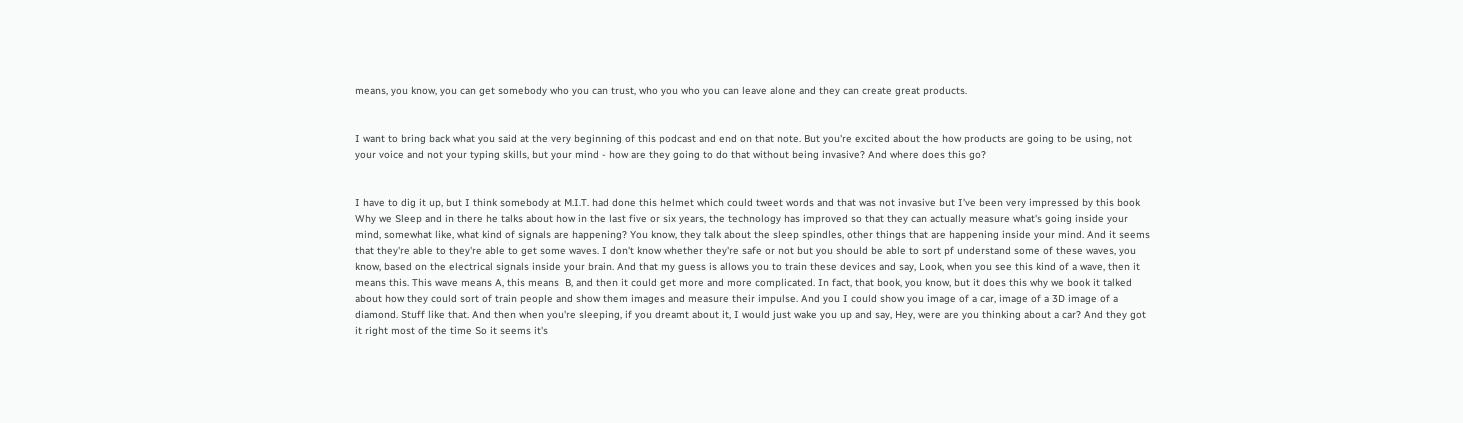means, you know, you can get somebody who you can trust, who you who you can leave alone and they can create great products.


I want to bring back what you said at the very beginning of this podcast and end on that note. But you're excited about the how products are going to be using, not your voice and not your typing skills, but your mind - how are they going to do that without being invasive? And where does this go?


I have to dig it up, but I think somebody at M.I.T. had done this helmet which could tweet words and that was not invasive but I've been very impressed by this book Why we Sleep and in there he talks about how in the last five or six years, the technology has improved so that they can actually measure what's going inside your mind, somewhat like, what kind of signals are happening? You know, they talk about the sleep spindles, other things that are happening inside your mind. And it seems that they're able to they're able to get some waves. I don't know whether they're safe or not but you should be able to sort pf understand some of these waves, you know, based on the electrical signals inside your brain. And that my guess is allows you to train these devices and say, Look, when you see this kind of a wave, then it means this. This wave means A, this means  B, and then it could get more and more complicated. In fact, that book, you know, but it does this why we book it talked about how they could sort of train people and show them images and measure their impulse. And you I could show you image of a car, image of a 3D image of a diamond. Stuff like that. And then when you're sleeping, if you dreamt about it, I would just wake you up and say, Hey, were are you thinking about a car? And they got it right most of the time So it seems it's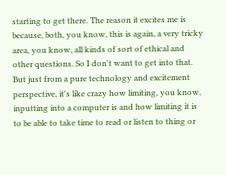starting to get there. The reason it excites me is because, both, you know, this is again, a very tricky area, you know, all kinds of sort of ethical and other questions. So I don't want to get into that. But just from a pure technology and excitement perspective, it's like crazy how limiting, you know, inputting into a computer is and how limiting it is to be able to take time to read or listen to thing or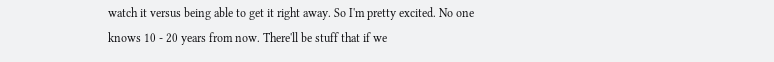watch it versus being able to get it right away. So I'm pretty excited. No one knows 10 - 20 years from now. There'll be stuff that if we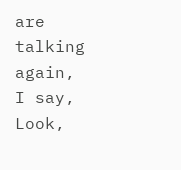are talking again, I say, Look,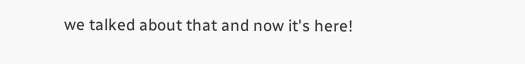we talked about that and now it's here!